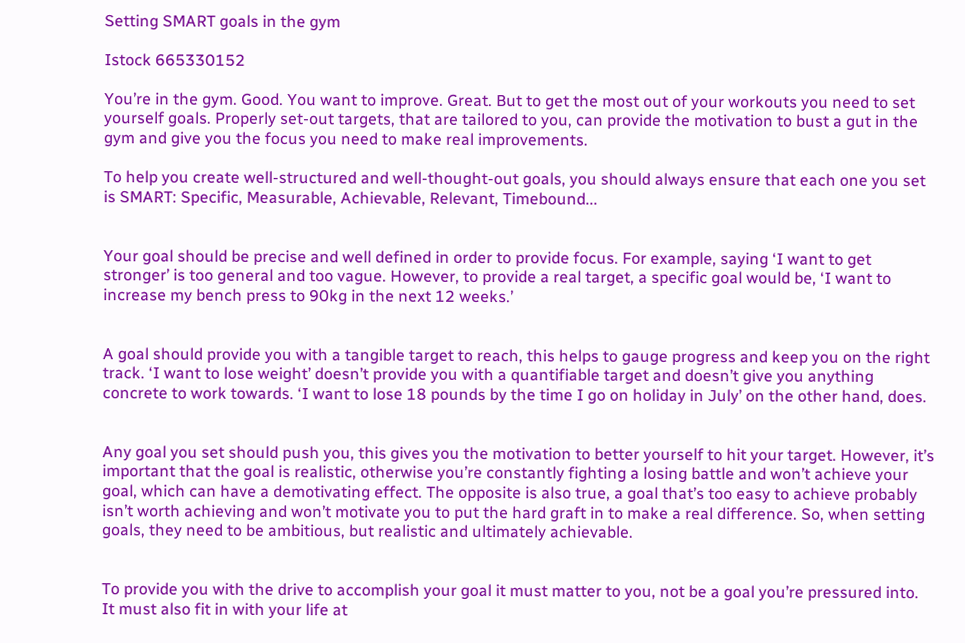Setting SMART goals in the gym

Istock 665330152

You’re in the gym. Good. You want to improve. Great. But to get the most out of your workouts you need to set yourself goals. Properly set-out targets, that are tailored to you, can provide the motivation to bust a gut in the gym and give you the focus you need to make real improvements.

To help you create well-structured and well-thought-out goals, you should always ensure that each one you set is SMART: Specific, Measurable, Achievable, Relevant, Timebound...


Your goal should be precise and well defined in order to provide focus. For example, saying ‘I want to get stronger’ is too general and too vague. However, to provide a real target, a specific goal would be, ‘I want to increase my bench press to 90kg in the next 12 weeks.’


A goal should provide you with a tangible target to reach, this helps to gauge progress and keep you on the right track. ‘I want to lose weight’ doesn’t provide you with a quantifiable target and doesn’t give you anything concrete to work towards. ‘I want to lose 18 pounds by the time I go on holiday in July’ on the other hand, does.


Any goal you set should push you, this gives you the motivation to better yourself to hit your target. However, it’s important that the goal is realistic, otherwise you’re constantly fighting a losing battle and won’t achieve your goal, which can have a demotivating effect. The opposite is also true, a goal that’s too easy to achieve probably isn’t worth achieving and won’t motivate you to put the hard graft in to make a real difference. So, when setting goals, they need to be ambitious, but realistic and ultimately achievable.


To provide you with the drive to accomplish your goal it must matter to you, not be a goal you’re pressured into. It must also fit in with your life at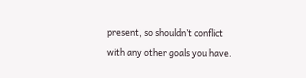present, so shouldn’t conflict with any other goals you have.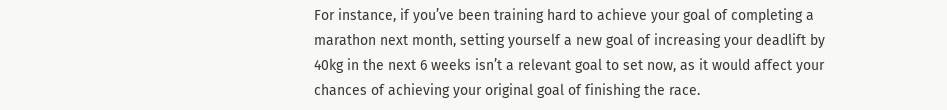For instance, if you’ve been training hard to achieve your goal of completing a marathon next month, setting yourself a new goal of increasing your deadlift by 40kg in the next 6 weeks isn’t a relevant goal to set now, as it would affect your chances of achieving your original goal of finishing the race.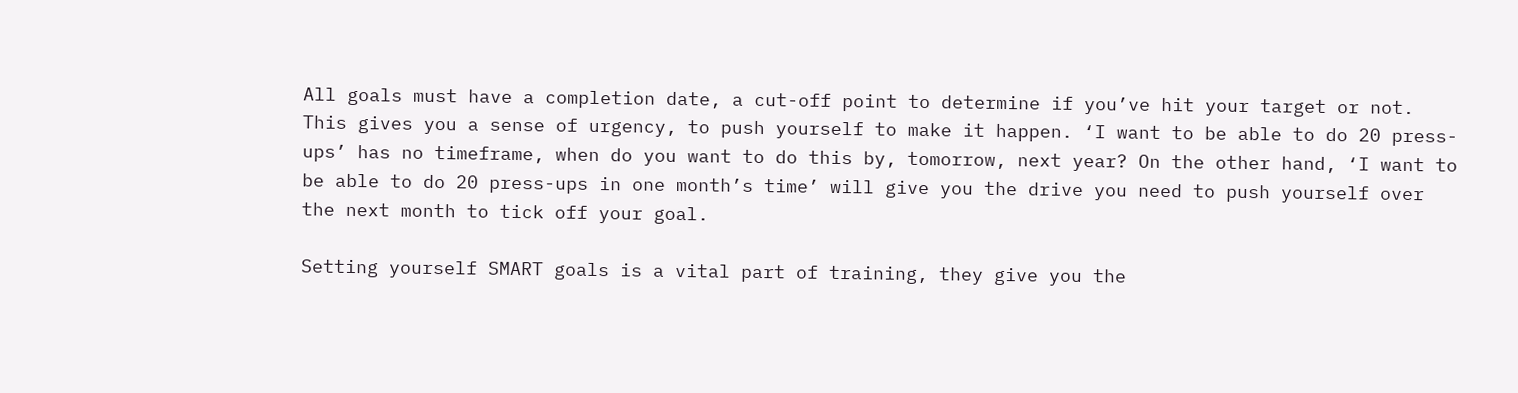All goals must have a completion date, a cut-off point to determine if you’ve hit your target or not. This gives you a sense of urgency, to push yourself to make it happen. ‘I want to be able to do 20 press-ups’ has no timeframe, when do you want to do this by, tomorrow, next year? On the other hand, ‘I want to be able to do 20 press-ups in one month’s time’ will give you the drive you need to push yourself over the next month to tick off your goal.

Setting yourself SMART goals is a vital part of training, they give you the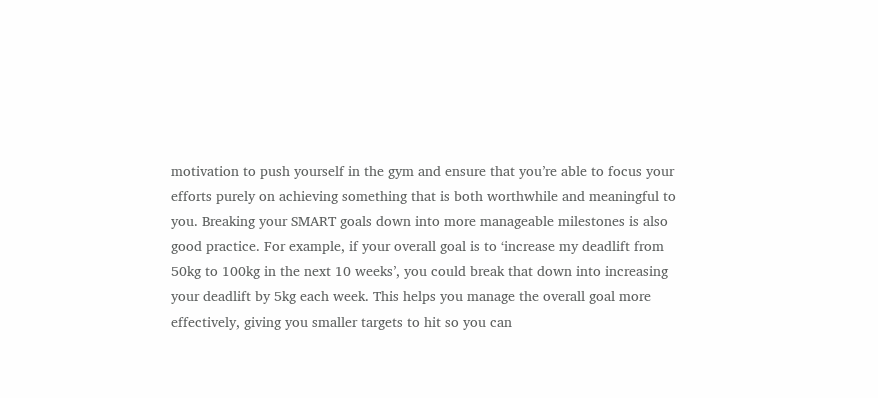motivation to push yourself in the gym and ensure that you’re able to focus your efforts purely on achieving something that is both worthwhile and meaningful to you. Breaking your SMART goals down into more manageable milestones is also good practice. For example, if your overall goal is to ‘increase my deadlift from 50kg to 100kg in the next 10 weeks’, you could break that down into increasing your deadlift by 5kg each week. This helps you manage the overall goal more effectively, giving you smaller targets to hit so you can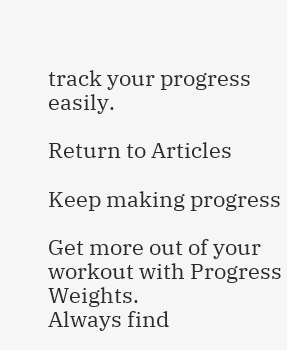track your progress easily.

Return to Articles

Keep making progress

Get more out of your workout with Progress Weights.
Always find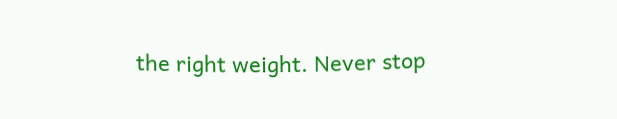the right weight. Never stop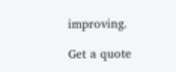improving.

Get a quote